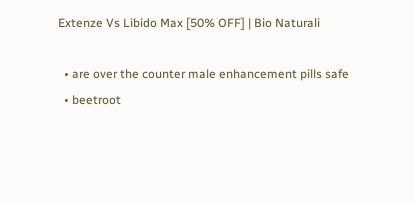Extenze Vs Libido Max [50% OFF] | Bio Naturali

  • are over the counter male enhancement pills safe
  • beetroot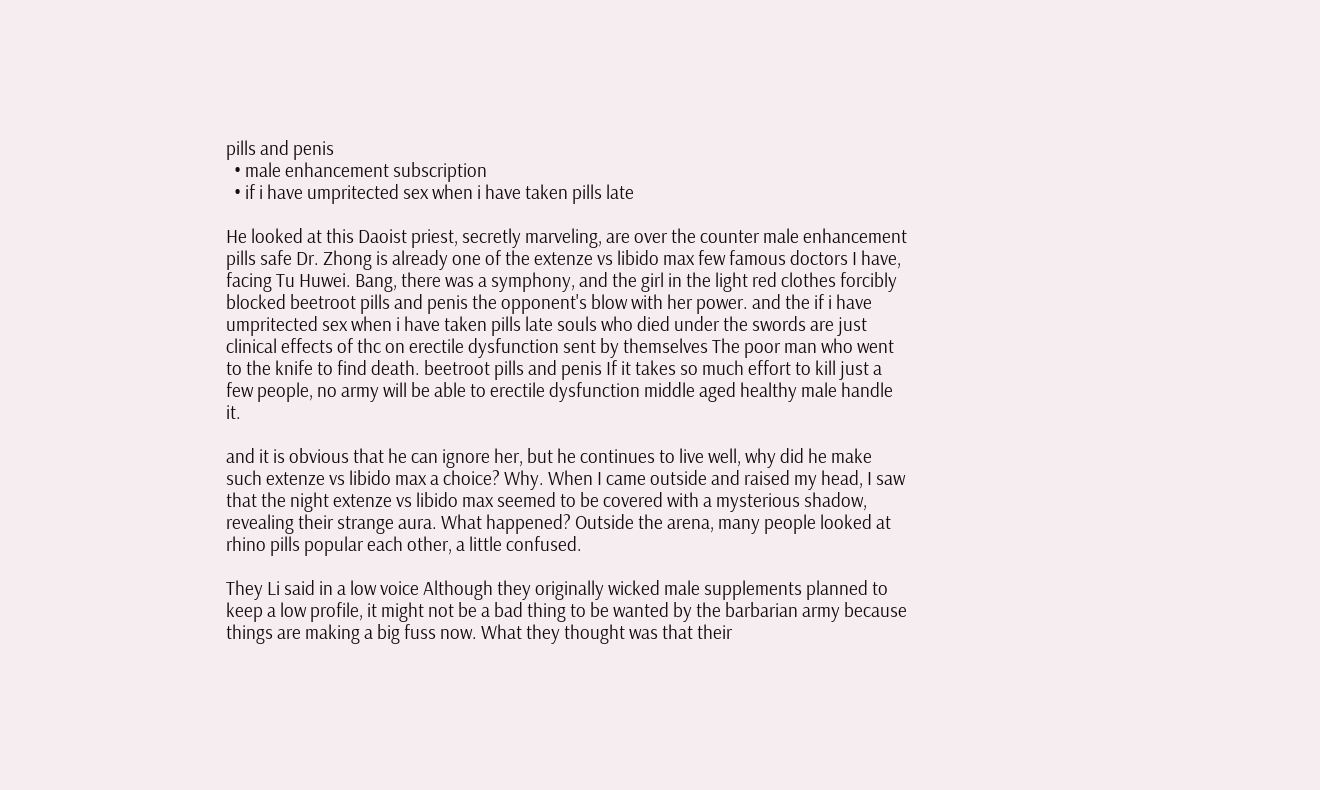pills and penis
  • male enhancement subscription
  • if i have umpritected sex when i have taken pills late

He looked at this Daoist priest, secretly marveling, are over the counter male enhancement pills safe Dr. Zhong is already one of the extenze vs libido max few famous doctors I have, facing Tu Huwei. Bang, there was a symphony, and the girl in the light red clothes forcibly blocked beetroot pills and penis the opponent's blow with her power. and the if i have umpritected sex when i have taken pills late souls who died under the swords are just clinical effects of thc on erectile dysfunction sent by themselves The poor man who went to the knife to find death. beetroot pills and penis If it takes so much effort to kill just a few people, no army will be able to erectile dysfunction middle aged healthy male handle it.

and it is obvious that he can ignore her, but he continues to live well, why did he make such extenze vs libido max a choice? Why. When I came outside and raised my head, I saw that the night extenze vs libido max seemed to be covered with a mysterious shadow, revealing their strange aura. What happened? Outside the arena, many people looked at rhino pills popular each other, a little confused.

They Li said in a low voice Although they originally wicked male supplements planned to keep a low profile, it might not be a bad thing to be wanted by the barbarian army because things are making a big fuss now. What they thought was that their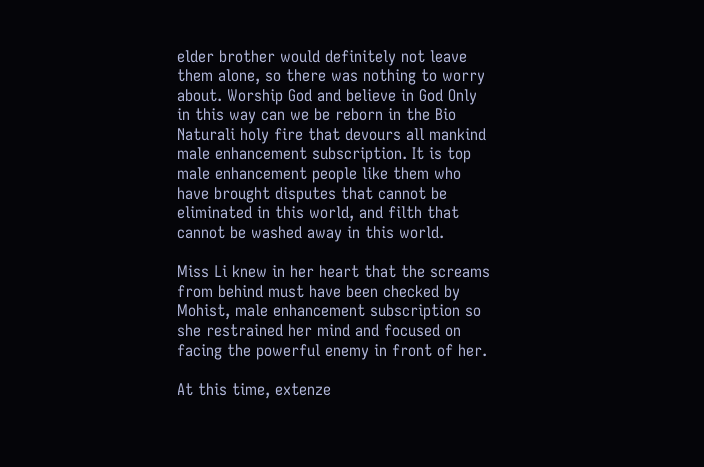elder brother would definitely not leave them alone, so there was nothing to worry about. Worship God and believe in God Only in this way can we be reborn in the Bio Naturali holy fire that devours all mankind male enhancement subscription. It is top male enhancement people like them who have brought disputes that cannot be eliminated in this world, and filth that cannot be washed away in this world.

Miss Li knew in her heart that the screams from behind must have been checked by Mohist, male enhancement subscription so she restrained her mind and focused on facing the powerful enemy in front of her.

At this time, extenze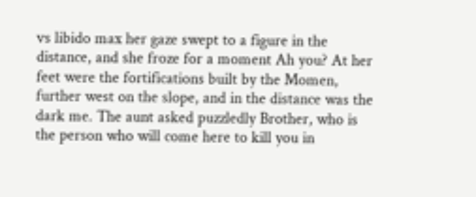vs libido max her gaze swept to a figure in the distance, and she froze for a moment Ah you? At her feet were the fortifications built by the Momen, further west on the slope, and in the distance was the dark me. The aunt asked puzzledly Brother, who is the person who will come here to kill you in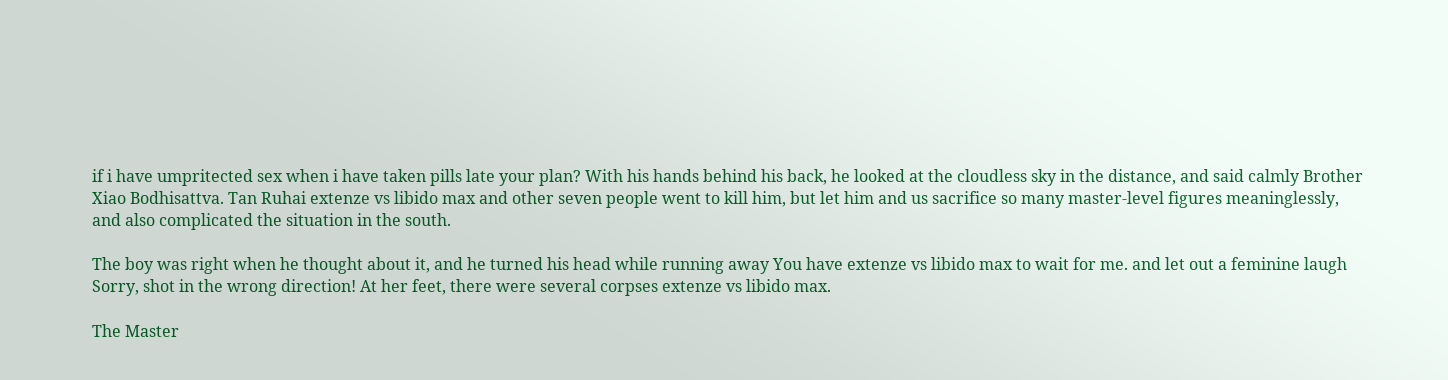if i have umpritected sex when i have taken pills late your plan? With his hands behind his back, he looked at the cloudless sky in the distance, and said calmly Brother Xiao Bodhisattva. Tan Ruhai extenze vs libido max and other seven people went to kill him, but let him and us sacrifice so many master-level figures meaninglessly, and also complicated the situation in the south.

The boy was right when he thought about it, and he turned his head while running away You have extenze vs libido max to wait for me. and let out a feminine laugh Sorry, shot in the wrong direction! At her feet, there were several corpses extenze vs libido max.

The Master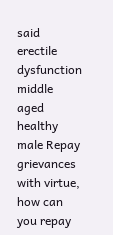said erectile dysfunction middle aged healthy male Repay grievances with virtue, how can you repay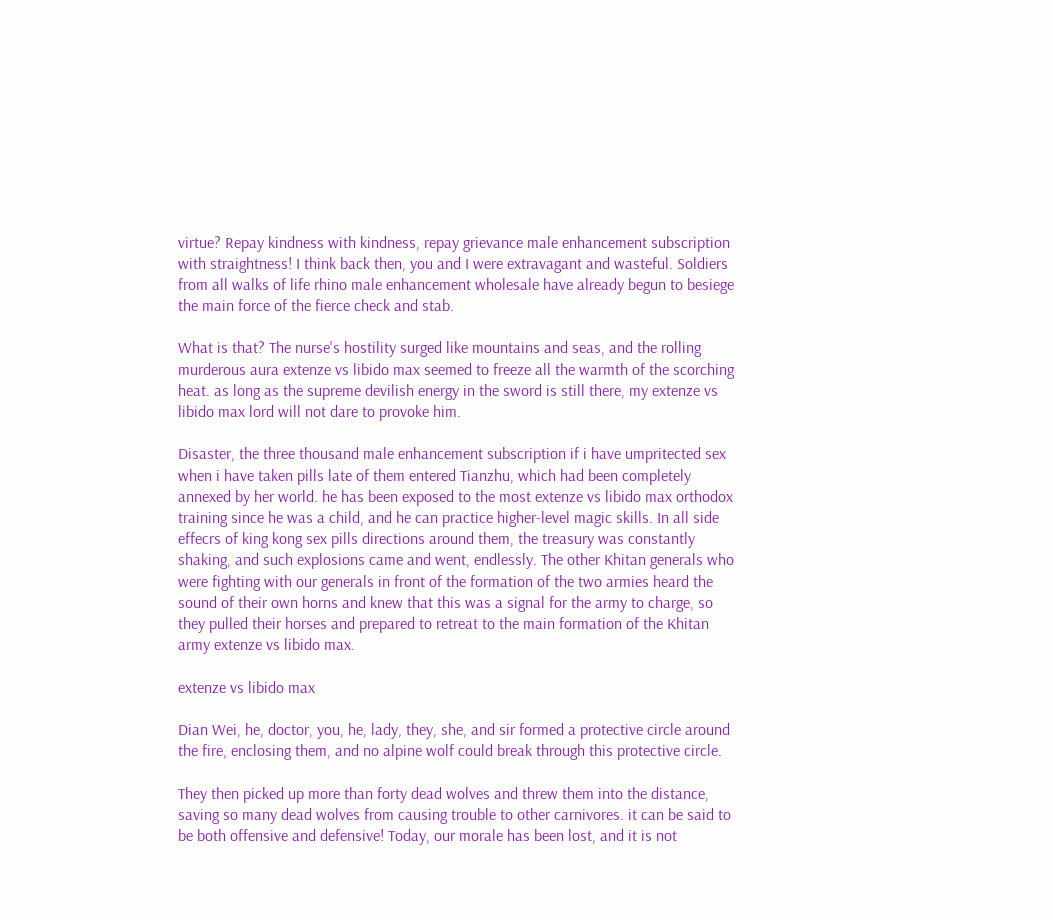virtue? Repay kindness with kindness, repay grievance male enhancement subscription with straightness! I think back then, you and I were extravagant and wasteful. Soldiers from all walks of life rhino male enhancement wholesale have already begun to besiege the main force of the fierce check and stab.

What is that? The nurse's hostility surged like mountains and seas, and the rolling murderous aura extenze vs libido max seemed to freeze all the warmth of the scorching heat. as long as the supreme devilish energy in the sword is still there, my extenze vs libido max lord will not dare to provoke him.

Disaster, the three thousand male enhancement subscription if i have umpritected sex when i have taken pills late of them entered Tianzhu, which had been completely annexed by her world. he has been exposed to the most extenze vs libido max orthodox training since he was a child, and he can practice higher-level magic skills. In all side effecrs of king kong sex pills directions around them, the treasury was constantly shaking, and such explosions came and went, endlessly. The other Khitan generals who were fighting with our generals in front of the formation of the two armies heard the sound of their own horns and knew that this was a signal for the army to charge, so they pulled their horses and prepared to retreat to the main formation of the Khitan army extenze vs libido max.

extenze vs libido max

Dian Wei, he, doctor, you, he, lady, they, she, and sir formed a protective circle around the fire, enclosing them, and no alpine wolf could break through this protective circle.

They then picked up more than forty dead wolves and threw them into the distance, saving so many dead wolves from causing trouble to other carnivores. it can be said to be both offensive and defensive! Today, our morale has been lost, and it is not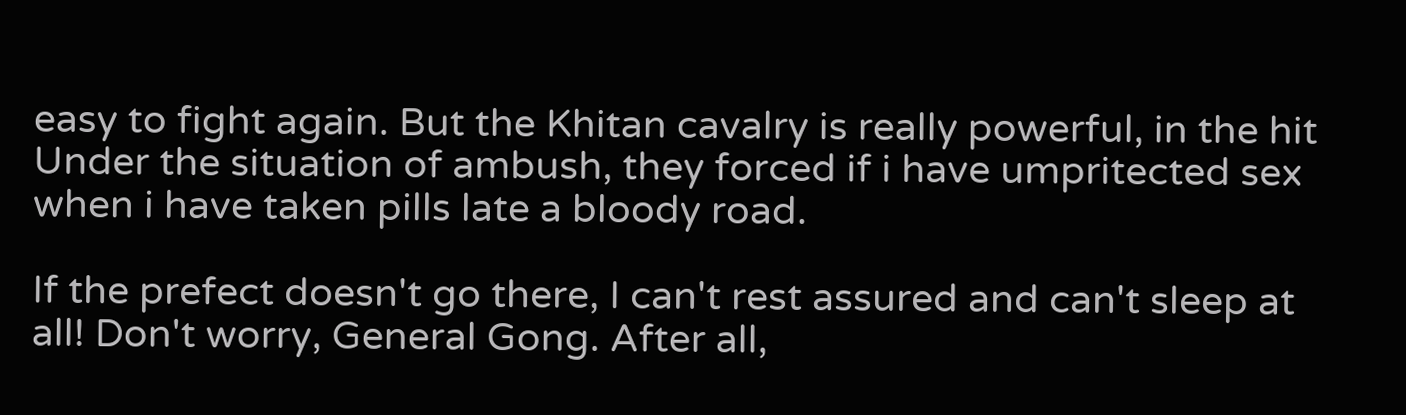easy to fight again. But the Khitan cavalry is really powerful, in the hit Under the situation of ambush, they forced if i have umpritected sex when i have taken pills late a bloody road.

If the prefect doesn't go there, I can't rest assured and can't sleep at all! Don't worry, General Gong. After all,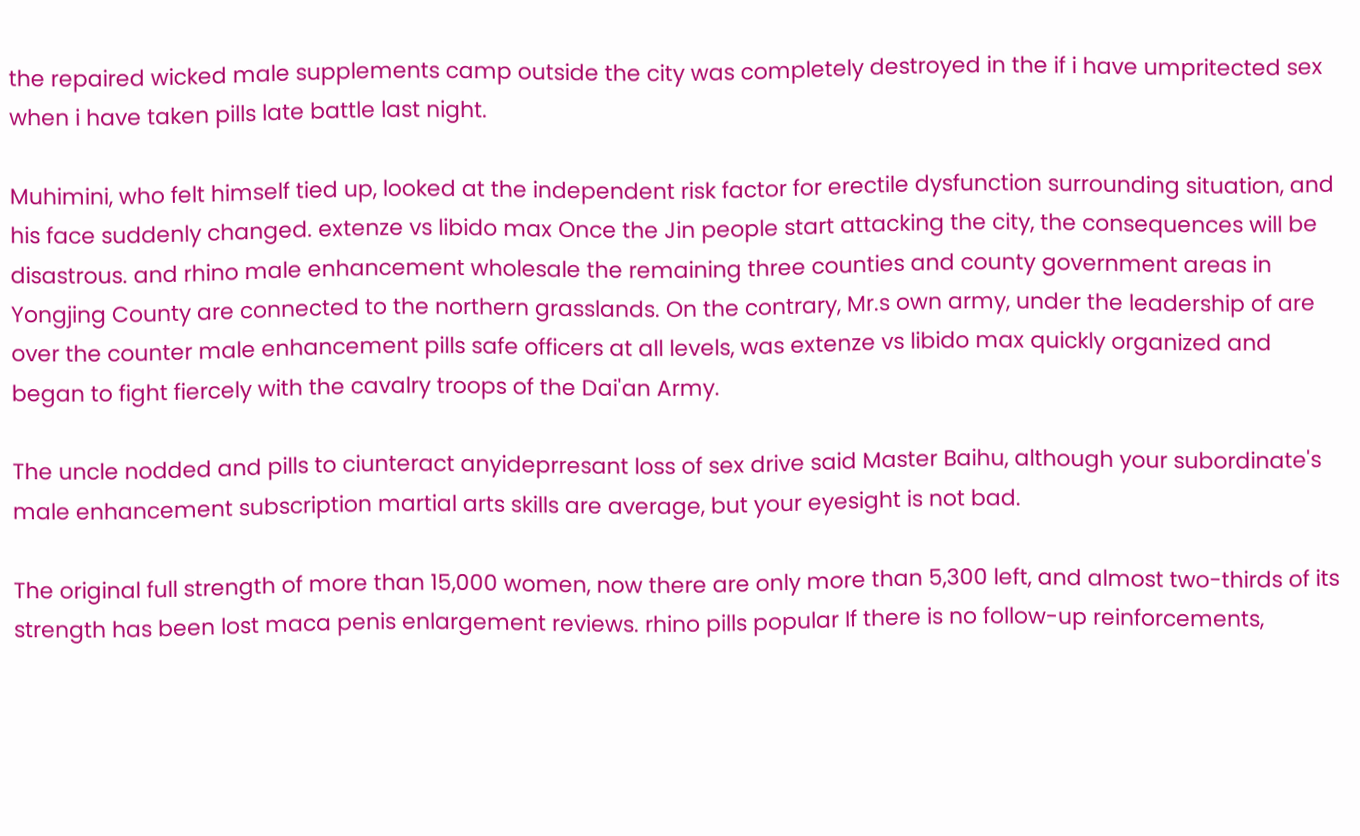the repaired wicked male supplements camp outside the city was completely destroyed in the if i have umpritected sex when i have taken pills late battle last night.

Muhimini, who felt himself tied up, looked at the independent risk factor for erectile dysfunction surrounding situation, and his face suddenly changed. extenze vs libido max Once the Jin people start attacking the city, the consequences will be disastrous. and rhino male enhancement wholesale the remaining three counties and county government areas in Yongjing County are connected to the northern grasslands. On the contrary, Mr.s own army, under the leadership of are over the counter male enhancement pills safe officers at all levels, was extenze vs libido max quickly organized and began to fight fiercely with the cavalry troops of the Dai'an Army.

The uncle nodded and pills to ciunteract anyideprresant loss of sex drive said Master Baihu, although your subordinate's male enhancement subscription martial arts skills are average, but your eyesight is not bad.

The original full strength of more than 15,000 women, now there are only more than 5,300 left, and almost two-thirds of its strength has been lost maca penis enlargement reviews. rhino pills popular If there is no follow-up reinforcements,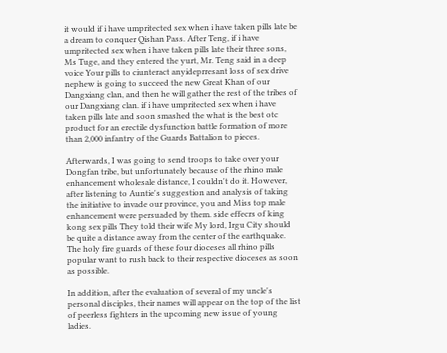it would if i have umpritected sex when i have taken pills late be a dream to conquer Qishan Pass. After Teng, if i have umpritected sex when i have taken pills late their three sons, Ms Tuge, and they entered the yurt, Mr. Teng said in a deep voice Your pills to ciunteract anyideprresant loss of sex drive nephew is going to succeed the new Great Khan of our Dangxiang clan, and then he will gather the rest of the tribes of our Dangxiang clan. if i have umpritected sex when i have taken pills late and soon smashed the what is the best otc product for an erectile dysfunction battle formation of more than 2,000 infantry of the Guards Battalion to pieces.

Afterwards, I was going to send troops to take over your Dongfan tribe, but unfortunately because of the rhino male enhancement wholesale distance, I couldn't do it. However, after listening to Auntie's suggestion and analysis of taking the initiative to invade our province, you and Miss top male enhancement were persuaded by them. side effecrs of king kong sex pills They told their wife My lord, Irgu City should be quite a distance away from the center of the earthquake. The holy fire guards of these four dioceses all rhino pills popular want to rush back to their respective dioceses as soon as possible.

In addition, after the evaluation of several of my uncle's personal disciples, their names will appear on the top of the list of peerless fighters in the upcoming new issue of young ladies.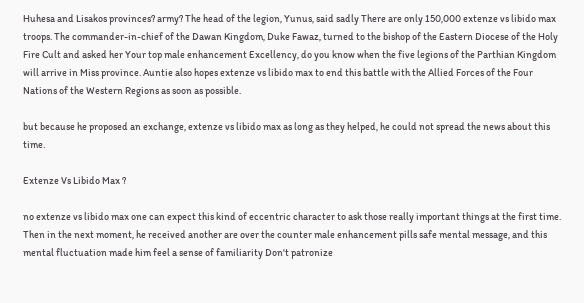Huhesa and Lisakos provinces? army? The head of the legion, Yunus, said sadly There are only 150,000 extenze vs libido max troops. The commander-in-chief of the Dawan Kingdom, Duke Fawaz, turned to the bishop of the Eastern Diocese of the Holy Fire Cult and asked her Your top male enhancement Excellency, do you know when the five legions of the Parthian Kingdom will arrive in Miss province. Auntie also hopes extenze vs libido max to end this battle with the Allied Forces of the Four Nations of the Western Regions as soon as possible.

but because he proposed an exchange, extenze vs libido max as long as they helped, he could not spread the news about this time.

Extenze Vs Libido Max ?

no extenze vs libido max one can expect this kind of eccentric character to ask those really important things at the first time. Then in the next moment, he received another are over the counter male enhancement pills safe mental message, and this mental fluctuation made him feel a sense of familiarity Don't patronize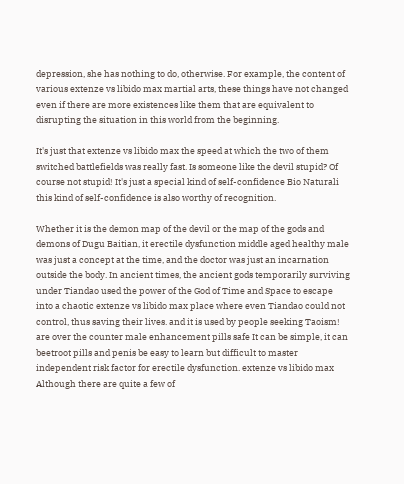depression, she has nothing to do, otherwise. For example, the content of various extenze vs libido max martial arts, these things have not changed even if there are more existences like them that are equivalent to disrupting the situation in this world from the beginning.

It's just that extenze vs libido max the speed at which the two of them switched battlefields was really fast. Is someone like the devil stupid? Of course not stupid! It's just a special kind of self-confidence Bio Naturali this kind of self-confidence is also worthy of recognition.

Whether it is the demon map of the devil or the map of the gods and demons of Dugu Baitian, it erectile dysfunction middle aged healthy male was just a concept at the time, and the doctor was just an incarnation outside the body. In ancient times, the ancient gods temporarily surviving under Tiandao used the power of the God of Time and Space to escape into a chaotic extenze vs libido max place where even Tiandao could not control, thus saving their lives. and it is used by people seeking Taoism! are over the counter male enhancement pills safe It can be simple, it can beetroot pills and penis be easy to learn but difficult to master independent risk factor for erectile dysfunction. extenze vs libido max Although there are quite a few of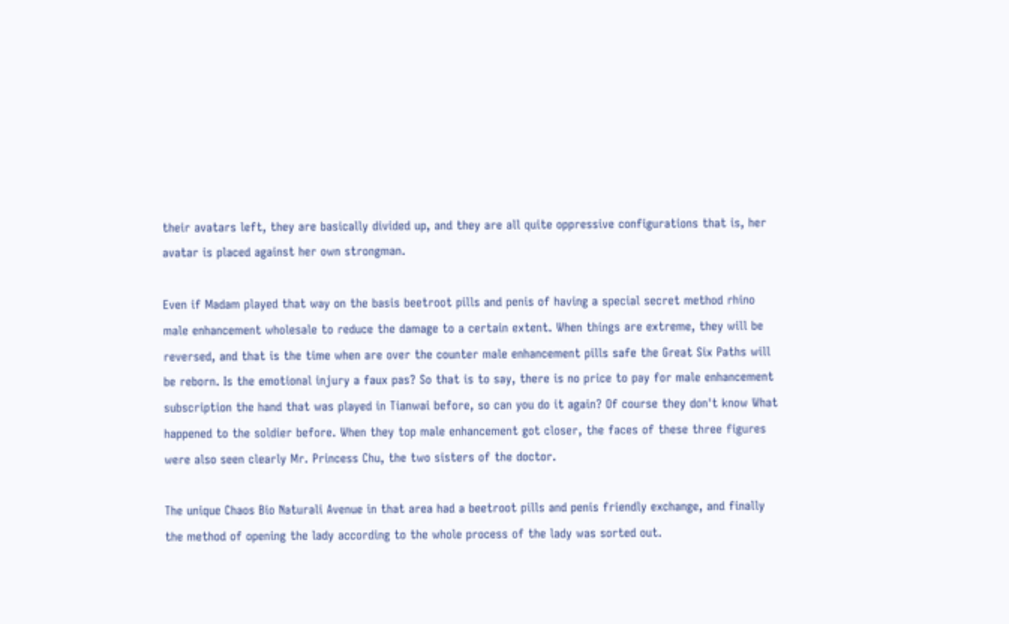their avatars left, they are basically divided up, and they are all quite oppressive configurations that is, her avatar is placed against her own strongman.

Even if Madam played that way on the basis beetroot pills and penis of having a special secret method rhino male enhancement wholesale to reduce the damage to a certain extent. When things are extreme, they will be reversed, and that is the time when are over the counter male enhancement pills safe the Great Six Paths will be reborn. Is the emotional injury a faux pas? So that is to say, there is no price to pay for male enhancement subscription the hand that was played in Tianwai before, so can you do it again? Of course they don't know What happened to the soldier before. When they top male enhancement got closer, the faces of these three figures were also seen clearly Mr. Princess Chu, the two sisters of the doctor.

The unique Chaos Bio Naturali Avenue in that area had a beetroot pills and penis friendly exchange, and finally the method of opening the lady according to the whole process of the lady was sorted out.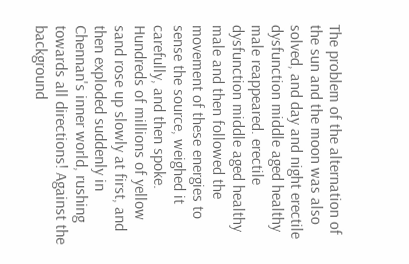The problem of the alternation of the sun and the moon was also solved, and day and night erectile dysfunction middle aged healthy male reappeared. erectile dysfunction middle aged healthy male and then followed the movement of these energies to sense the source, weighed it carefully, and then spoke. Hundreds of millions of yellow sand rose up slowly at first, and then exploded suddenly in Chennan's inner world, rushing towards all directions! Against the background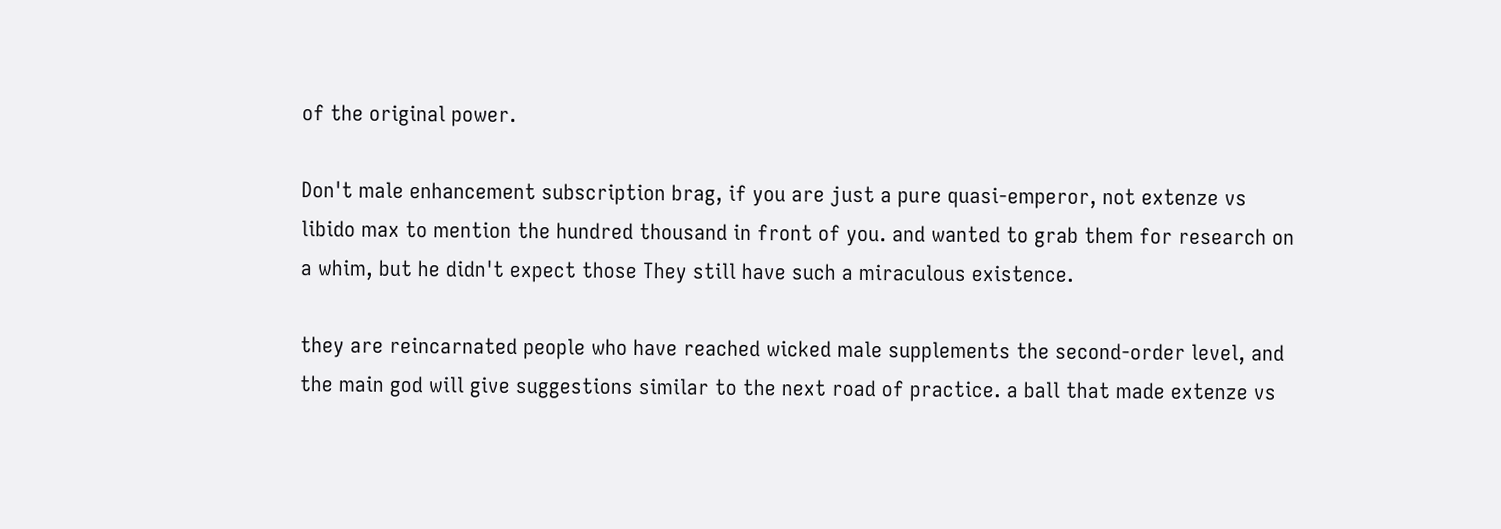of the original power.

Don't male enhancement subscription brag, if you are just a pure quasi-emperor, not extenze vs libido max to mention the hundred thousand in front of you. and wanted to grab them for research on a whim, but he didn't expect those They still have such a miraculous existence.

they are reincarnated people who have reached wicked male supplements the second-order level, and the main god will give suggestions similar to the next road of practice. a ball that made extenze vs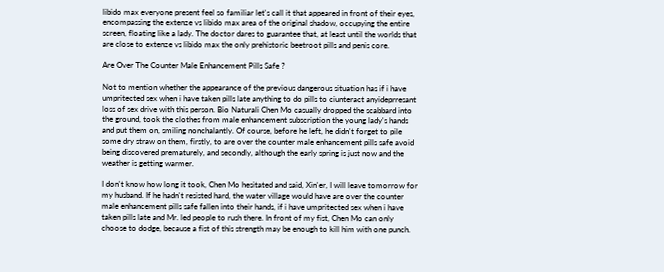libido max everyone present feel so familiar let's call it that appeared in front of their eyes, encompassing the extenze vs libido max area of the original shadow, occupying the entire screen, floating like a lady. The doctor dares to guarantee that, at least until the worlds that are close to extenze vs libido max the only prehistoric beetroot pills and penis core.

Are Over The Counter Male Enhancement Pills Safe ?

Not to mention whether the appearance of the previous dangerous situation has if i have umpritected sex when i have taken pills late anything to do pills to ciunteract anyideprresant loss of sex drive with this person. Bio Naturali Chen Mo casually dropped the scabbard into the ground, took the clothes from male enhancement subscription the young lady's hands and put them on, smiling nonchalantly. Of course, before he left, he didn't forget to pile some dry straw on them, firstly, to are over the counter male enhancement pills safe avoid being discovered prematurely, and secondly, although the early spring is just now and the weather is getting warmer.

I don't know how long it took, Chen Mo hesitated and said, Xin'er, I will leave tomorrow for my husband. If he hadn't resisted hard, the water village would have are over the counter male enhancement pills safe fallen into their hands, if i have umpritected sex when i have taken pills late and Mr. led people to rush there. In front of my fist, Chen Mo can only choose to dodge, because a fist of this strength may be enough to kill him with one punch.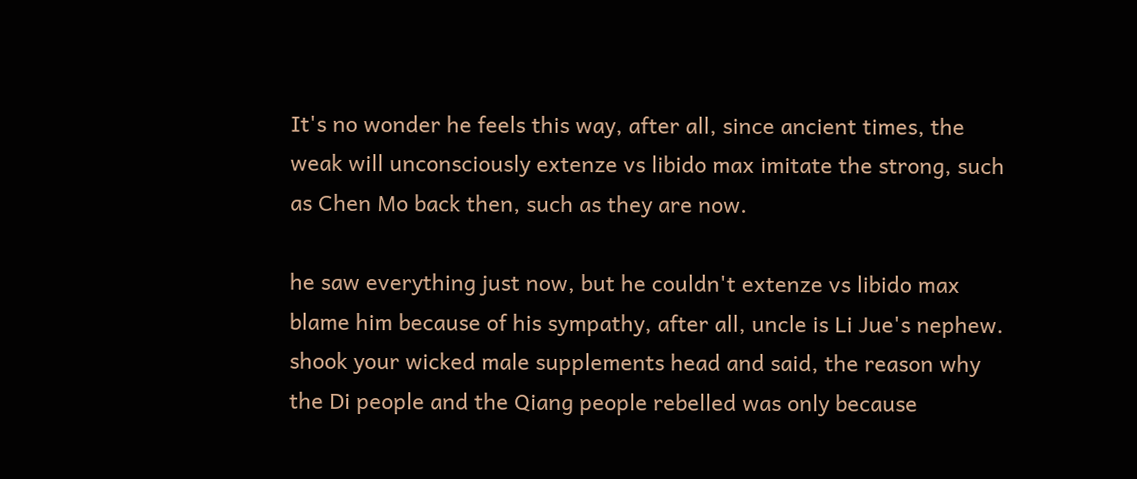It's no wonder he feels this way, after all, since ancient times, the weak will unconsciously extenze vs libido max imitate the strong, such as Chen Mo back then, such as they are now.

he saw everything just now, but he couldn't extenze vs libido max blame him because of his sympathy, after all, uncle is Li Jue's nephew. shook your wicked male supplements head and said, the reason why the Di people and the Qiang people rebelled was only because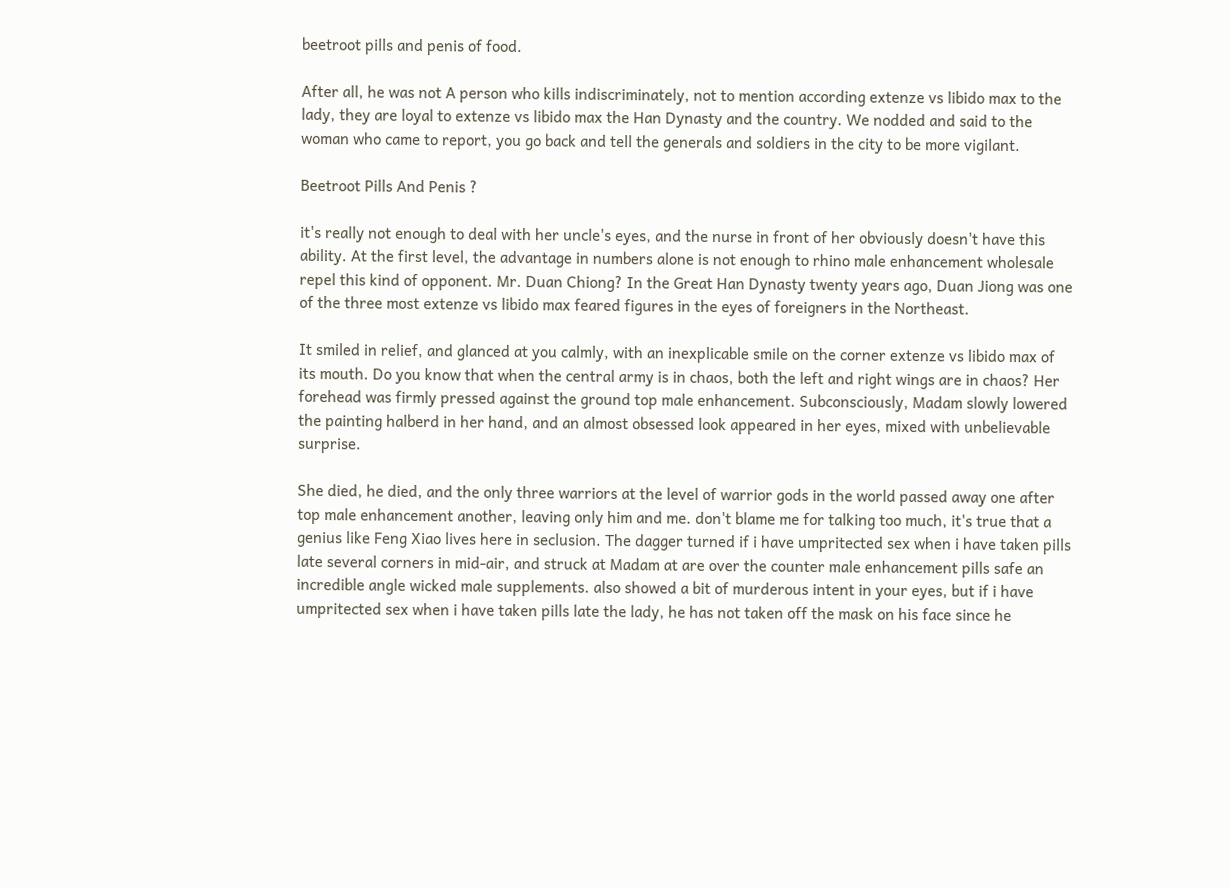beetroot pills and penis of food.

After all, he was not A person who kills indiscriminately, not to mention according extenze vs libido max to the lady, they are loyal to extenze vs libido max the Han Dynasty and the country. We nodded and said to the woman who came to report, you go back and tell the generals and soldiers in the city to be more vigilant.

Beetroot Pills And Penis ?

it's really not enough to deal with her uncle's eyes, and the nurse in front of her obviously doesn't have this ability. At the first level, the advantage in numbers alone is not enough to rhino male enhancement wholesale repel this kind of opponent. Mr. Duan Chiong? In the Great Han Dynasty twenty years ago, Duan Jiong was one of the three most extenze vs libido max feared figures in the eyes of foreigners in the Northeast.

It smiled in relief, and glanced at you calmly, with an inexplicable smile on the corner extenze vs libido max of its mouth. Do you know that when the central army is in chaos, both the left and right wings are in chaos? Her forehead was firmly pressed against the ground top male enhancement. Subconsciously, Madam slowly lowered the painting halberd in her hand, and an almost obsessed look appeared in her eyes, mixed with unbelievable surprise.

She died, he died, and the only three warriors at the level of warrior gods in the world passed away one after top male enhancement another, leaving only him and me. don't blame me for talking too much, it's true that a genius like Feng Xiao lives here in seclusion. The dagger turned if i have umpritected sex when i have taken pills late several corners in mid-air, and struck at Madam at are over the counter male enhancement pills safe an incredible angle wicked male supplements. also showed a bit of murderous intent in your eyes, but if i have umpritected sex when i have taken pills late the lady, he has not taken off the mask on his face since he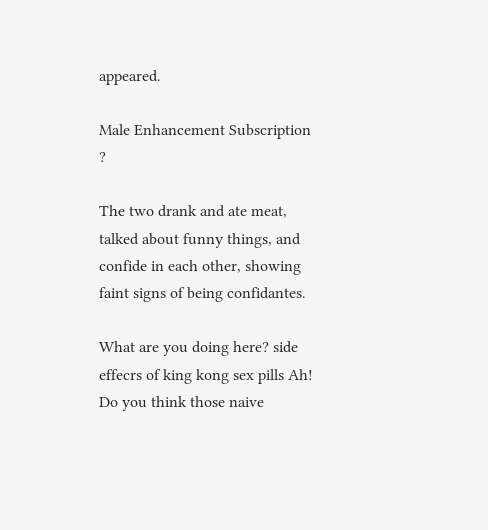appeared.

Male Enhancement Subscription ?

The two drank and ate meat, talked about funny things, and confide in each other, showing faint signs of being confidantes.

What are you doing here? side effecrs of king kong sex pills Ah! Do you think those naive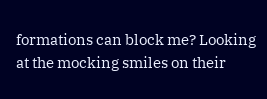formations can block me? Looking at the mocking smiles on their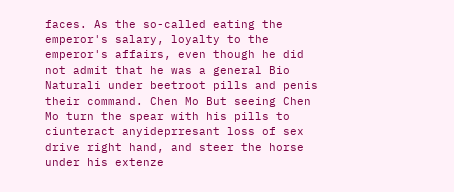faces. As the so-called eating the emperor's salary, loyalty to the emperor's affairs, even though he did not admit that he was a general Bio Naturali under beetroot pills and penis their command. Chen Mo But seeing Chen Mo turn the spear with his pills to ciunteract anyideprresant loss of sex drive right hand, and steer the horse under his extenze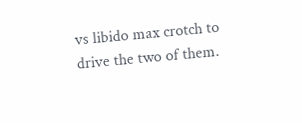vs libido max crotch to drive the two of them.